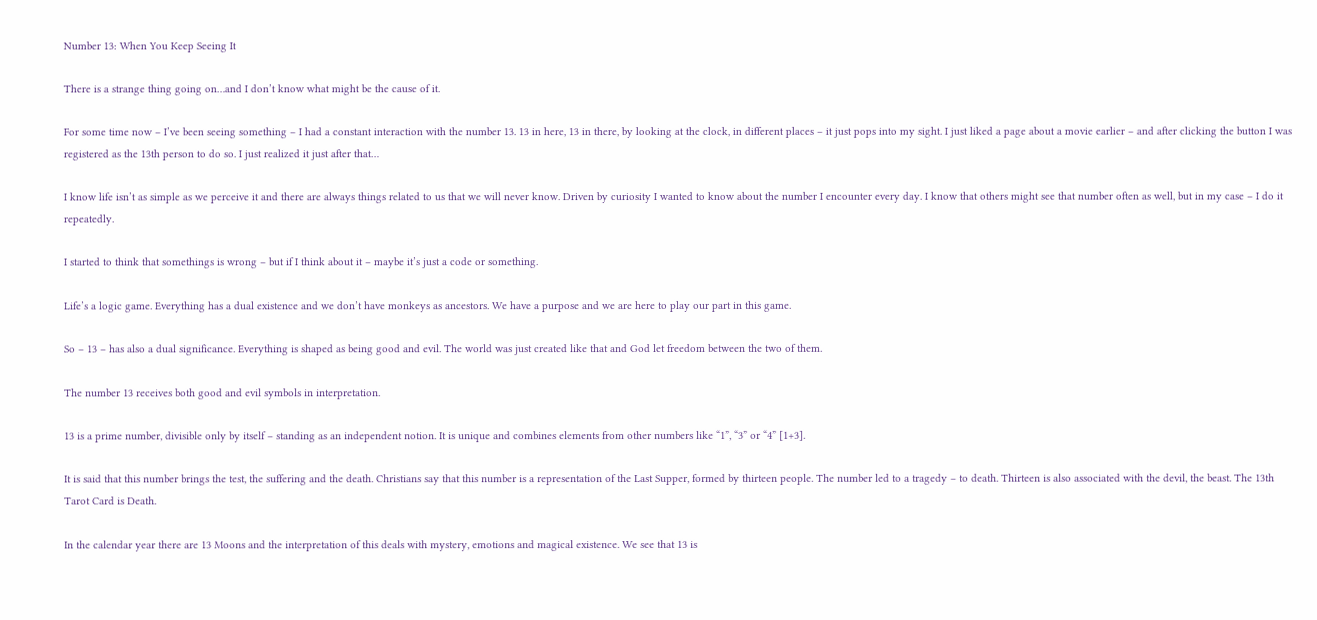Number 13: When You Keep Seeing It

There is a strange thing going on…and I don’t know what might be the cause of it.

For some time now – I’ve been seeing something – I had a constant interaction with the number 13. 13 in here, 13 in there, by looking at the clock, in different places – it just pops into my sight. I just liked a page about a movie earlier – and after clicking the button I was registered as the 13th person to do so. I just realized it just after that…

I know life isn’t as simple as we perceive it and there are always things related to us that we will never know. Driven by curiosity I wanted to know about the number I encounter every day. I know that others might see that number often as well, but in my case – I do it repeatedly.

I started to think that somethings is wrong – but if I think about it – maybe it’s just a code or something.

Life’s a logic game. Everything has a dual existence and we don’t have monkeys as ancestors. We have a purpose and we are here to play our part in this game.

So – 13 – has also a dual significance. Everything is shaped as being good and evil. The world was just created like that and God let freedom between the two of them.

The number 13 receives both good and evil symbols in interpretation.

13 is a prime number, divisible only by itself – standing as an independent notion. It is unique and combines elements from other numbers like “1”, “3” or “4” [1+3].

It is said that this number brings the test, the suffering and the death. Christians say that this number is a representation of the Last Supper, formed by thirteen people. The number led to a tragedy – to death. Thirteen is also associated with the devil, the beast. The 13th Tarot Card is Death.

In the calendar year there are 13 Moons and the interpretation of this deals with mystery, emotions and magical existence. We see that 13 is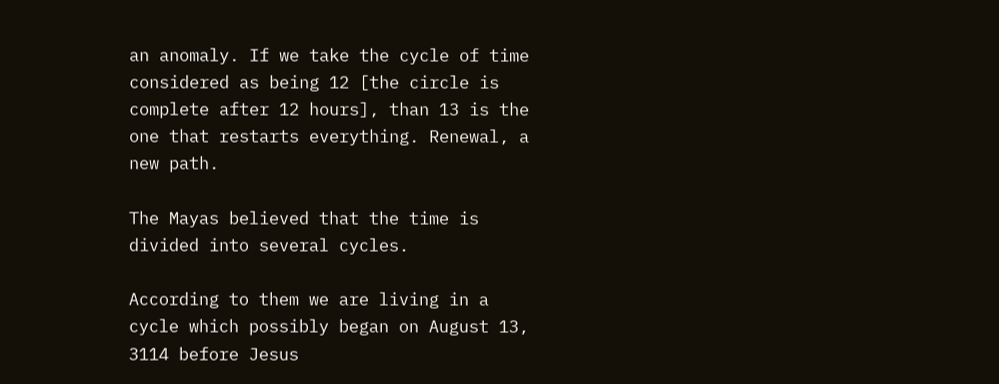an anomaly. If we take the cycle of time considered as being 12 [the circle is complete after 12 hours], than 13 is the one that restarts everything. Renewal, a new path.

The Mayas believed that the time is divided into several cycles.

According to them we are living in a cycle which possibly began on August 13, 3114 before Jesus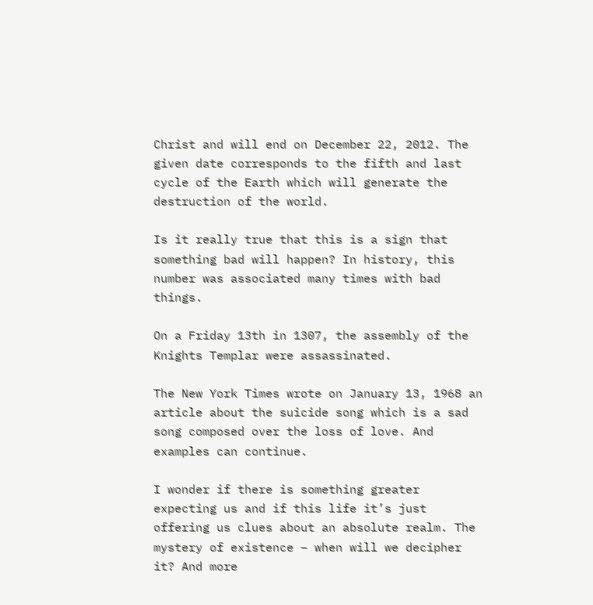Christ and will end on December 22, 2012. The given date corresponds to the fifth and last cycle of the Earth which will generate the destruction of the world.

Is it really true that this is a sign that something bad will happen? In history, this number was associated many times with bad things.

On a Friday 13th in 1307, the assembly of the Knights Templar were assassinated.

The New York Times wrote on January 13, 1968 an article about the suicide song which is a sad song composed over the loss of love. And examples can continue.

I wonder if there is something greater expecting us and if this life it’s just offering us clues about an absolute realm. The mystery of existence – when will we decipher it? And more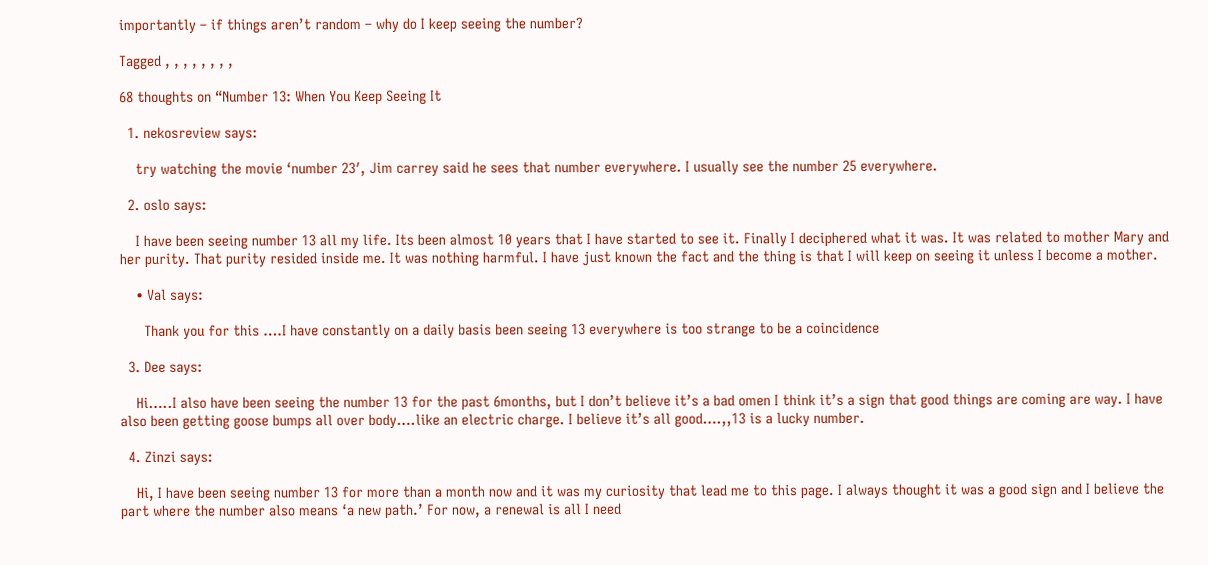importantly – if things aren’t random – why do I keep seeing the number?

Tagged , , , , , , , ,

68 thoughts on “Number 13: When You Keep Seeing It

  1. nekosreview says:

    try watching the movie ‘number 23′, Jim carrey said he sees that number everywhere. I usually see the number 25 everywhere.

  2. oslo says:

    I have been seeing number 13 all my life. Its been almost 10 years that I have started to see it. Finally I deciphered what it was. It was related to mother Mary and her purity. That purity resided inside me. It was nothing harmful. I have just known the fact and the thing is that I will keep on seeing it unless I become a mother.

    • Val says:

      Thank you for this ….I have constantly on a daily basis been seeing 13 everywhere is too strange to be a coincidence

  3. Dee says:

    Hi…..I also have been seeing the number 13 for the past 6months, but I don’t believe it’s a bad omen I think it’s a sign that good things are coming are way. I have also been getting goose bumps all over body….like an electric charge. I believe it’s all good….,,13 is a lucky number.

  4. Zinzi says:

    Hi, I have been seeing number 13 for more than a month now and it was my curiosity that lead me to this page. I always thought it was a good sign and I believe the part where the number also means ‘a new path.’ For now, a renewal is all I need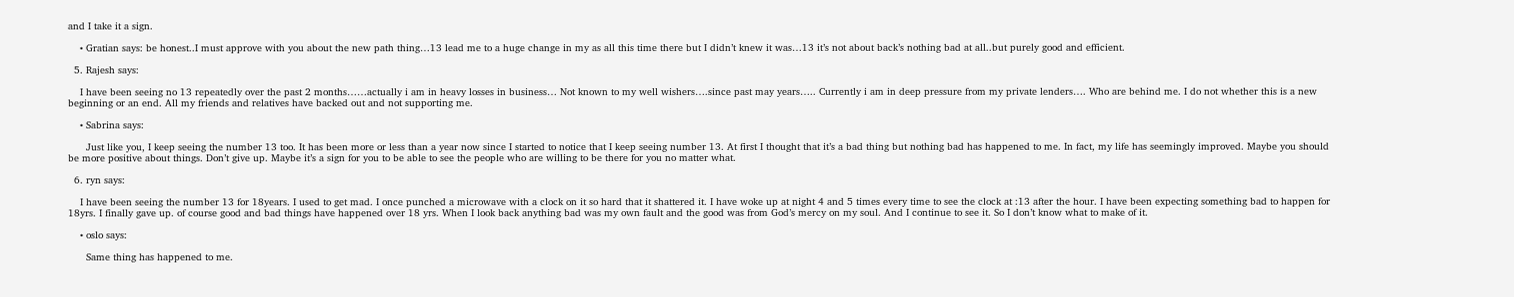and I take it a sign.

    • Gratian says: be honest..I must approve with you about the new path thing…13 lead me to a huge change in my as all this time there but I didn’t knew it was…13 it’s not about back’s nothing bad at all..but purely good and efficient.

  5. Rajesh says:

    I have been seeing no 13 repeatedly over the past 2 months……actually i am in heavy losses in business… Not known to my well wishers….since past may years….. Currently i am in deep pressure from my private lenders…. Who are behind me. I do not whether this is a new beginning or an end. All my friends and relatives have backed out and not supporting me.

    • Sabrina says:

      Just like you, I keep seeing the number 13 too. It has been more or less than a year now since I started to notice that I keep seeing number 13. At first I thought that it’s a bad thing but nothing bad has happened to me. In fact, my life has seemingly improved. Maybe you should be more positive about things. Don’t give up. Maybe it’s a sign for you to be able to see the people who are willing to be there for you no matter what.

  6. ryn says:

    I have been seeing the number 13 for 18years. I used to get mad. I once punched a microwave with a clock on it so hard that it shattered it. I have woke up at night 4 and 5 times every time to see the clock at :13 after the hour. I have been expecting something bad to happen for 18yrs. I finally gave up. of course good and bad things have happened over 18 yrs. When I look back anything bad was my own fault and the good was from God’s mercy on my soul. And I continue to see it. So I don’t know what to make of it.

    • oslo says:

      Same thing has happened to me.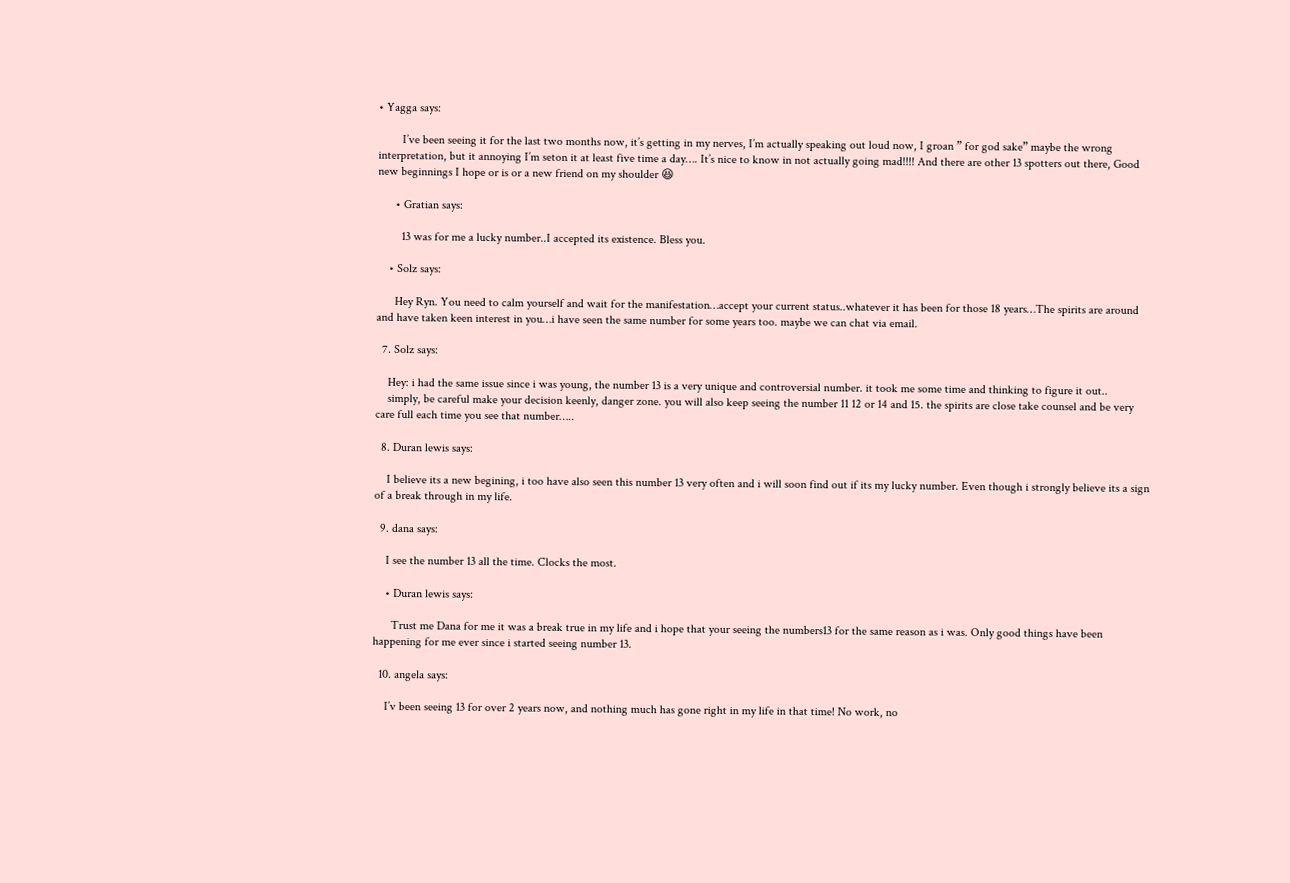• Yagga says:

        I’ve been seeing it for the last two months now, it’s getting in my nerves, I’m actually speaking out loud now, I groan ” for god sake” maybe the wrong interpretation, but it annoying I’m seton it at least five time a day…. It’s nice to know in not actually going mad!!!! And there are other 13 spotters out there, Good new beginnings I hope or is or a new friend on my shoulder 😆

      • Gratian says:

        13 was for me a lucky number..I accepted its existence. Bless you.

    • Solz says:

      Hey Ryn. You need to calm yourself and wait for the manifestation…accept your current status..whatever it has been for those 18 years…The spirits are around and have taken keen interest in you…i have seen the same number for some years too. maybe we can chat via email.

  7. Solz says:

    Hey: i had the same issue since i was young, the number 13 is a very unique and controversial number. it took me some time and thinking to figure it out..
    simply, be careful make your decision keenly, danger zone. you will also keep seeing the number 11 12 or 14 and 15. the spirits are close take counsel and be very care full each time you see that number…..

  8. Duran lewis says:

    I believe its a new begining, i too have also seen this number 13 very often and i will soon find out if its my lucky number. Even though i strongly believe its a sign of a break through in my life.

  9. dana says:

    I see the number 13 all the time. Clocks the most.

    • Duran lewis says:

      Trust me Dana for me it was a break true in my life and i hope that your seeing the numbers13 for the same reason as i was. Only good things have been happening for me ever since i started seeing number 13.

  10. angela says:

    I’v been seeing 13 for over 2 years now, and nothing much has gone right in my life in that time! No work, no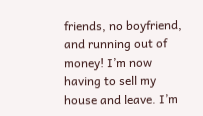friends, no boyfriend, and running out of money! I’m now having to sell my house and leave. I’m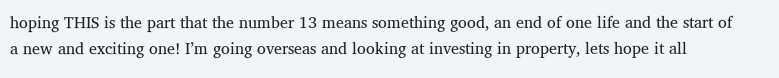hoping THIS is the part that the number 13 means something good, an end of one life and the start of a new and exciting one! I’m going overseas and looking at investing in property, lets hope it all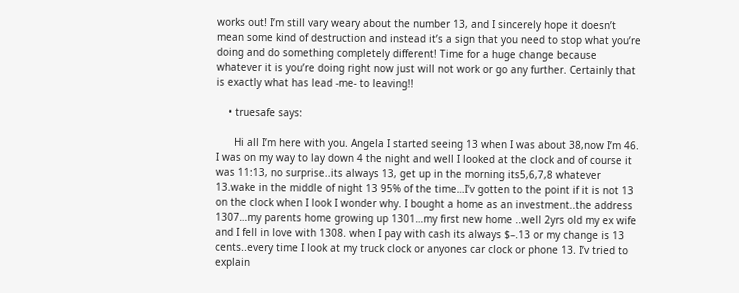works out! I’m still vary weary about the number 13, and I sincerely hope it doesn’t mean some kind of destruction and instead it’s a sign that you need to stop what you’re doing and do something completely different! Time for a huge change because whatever it is you’re doing right now just will not work or go any further. Certainly that is exactly what has lead -me- to leaving!!

    • truesafe says:

      Hi all I’m here with you. Angela I started seeing 13 when I was about 38,now I’m 46. I was on my way to lay down 4 the night and well I looked at the clock and of course it was 11:13, no surprise..its always 13, get up in the morning its5,6,7,8 whatever 13.wake in the middle of night 13 95% of the time…I’v gotten to the point if it is not 13 on the clock when I look I wonder why. I bought a home as an investment..the address 1307…my parents home growing up 1301…my first new home ..well 2yrs old my ex wife and I fell in love with 1308. when I pay with cash its always $–.13 or my change is 13 cents..every time I look at my truck clock or anyones car clock or phone 13. I’v tried to explain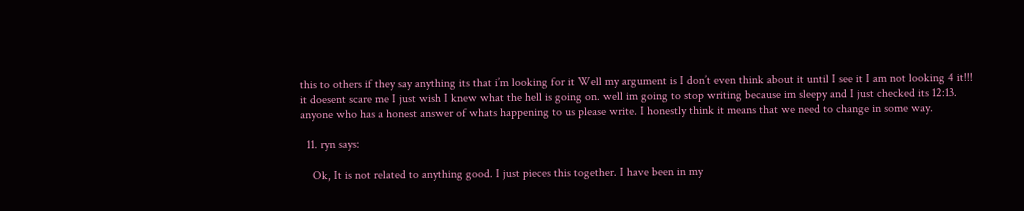this to others if they say anything its that i’m looking for it Well my argument is I don’t even think about it until I see it I am not looking 4 it!!! it doesent scare me I just wish I knew what the hell is going on. well im going to stop writing because im sleepy and I just checked its 12:13. anyone who has a honest answer of whats happening to us please write. I honestly think it means that we need to change in some way.

  11. ryn says:

    Ok, It is not related to anything good. I just pieces this together. I have been in my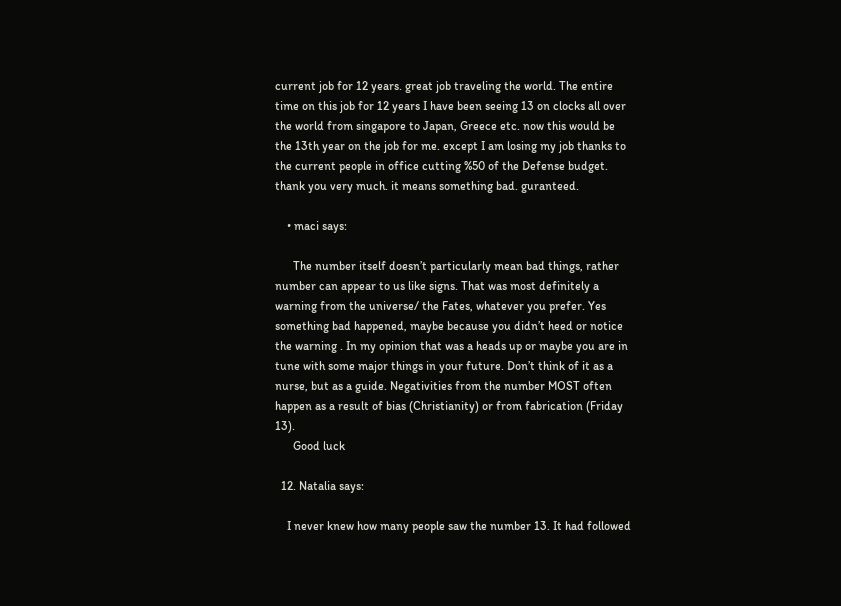current job for 12 years. great job traveling the world. The entire time on this job for 12 years I have been seeing 13 on clocks all over the world from singapore to Japan, Greece etc. now this would be the 13th year on the job for me. except I am losing my job thanks to the current people in office cutting %50 of the Defense budget. thank you very much. it means something bad. guranteed.

    • maci says:

      The number itself doesn’t particularly mean bad things, rather number can appear to us like signs. That was most definitely a warning from the universe/ the Fates, whatever you prefer. Yes something bad happened, maybe because you didn’t heed or notice the warning . In my opinion that was a heads up or maybe you are in tune with some major things in your future. Don’t think of it as a nurse, but as a guide. Negativities from the number MOST often happen as a result of bias (Christianity) or from fabrication (Friday 13).
      Good luck

  12. Natalia says:

    I never knew how many people saw the number 13. It had followed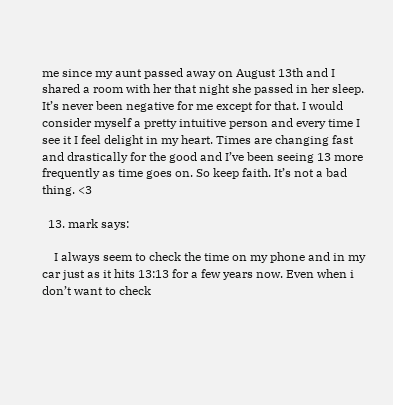me since my aunt passed away on August 13th and I shared a room with her that night she passed in her sleep. It’s never been negative for me except for that. I would consider myself a pretty intuitive person and every time I see it I feel delight in my heart. Times are changing fast and drastically for the good and I’ve been seeing 13 more frequently as time goes on. So keep faith. It’s not a bad thing. <3

  13. mark says:

    I always seem to check the time on my phone and in my car just as it hits 13:13 for a few years now. Even when i don’t want to check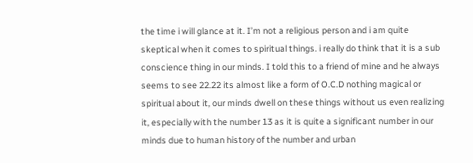the time i will glance at it. I’m not a religious person and i am quite skeptical when it comes to spiritual things. i really do think that it is a sub conscience thing in our minds. I told this to a friend of mine and he always seems to see 22.22 its almost like a form of O.C.D nothing magical or spiritual about it, our minds dwell on these things without us even realizing it, especially with the number 13 as it is quite a significant number in our minds due to human history of the number and urban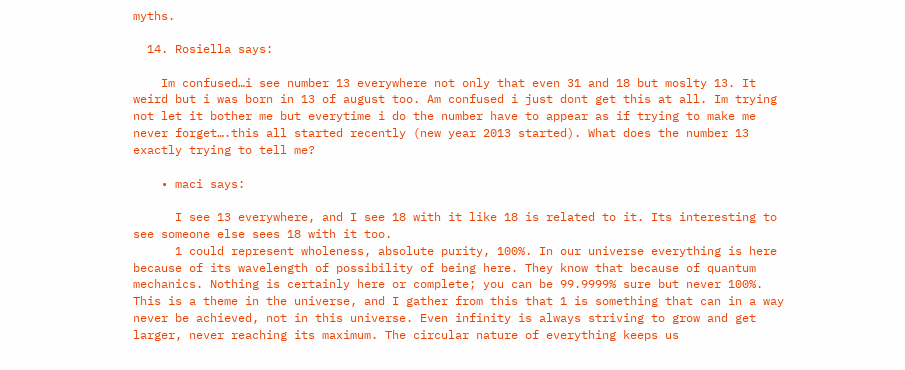myths.

  14. Rosiella says:

    Im confused…i see number 13 everywhere not only that even 31 and 18 but moslty 13. It weird but i was born in 13 of august too. Am confused i just dont get this at all. Im trying not let it bother me but everytime i do the number have to appear as if trying to make me never forget….this all started recently (new year 2013 started). What does the number 13 exactly trying to tell me?

    • maci says:

      I see 13 everywhere, and I see 18 with it like 18 is related to it. Its interesting to see someone else sees 18 with it too.
      1 could represent wholeness, absolute purity, 100%. In our universe everything is here because of its wavelength of possibility of being here. They know that because of quantum mechanics. Nothing is certainly here or complete; you can be 99.9999% sure but never 100%. This is a theme in the universe, and I gather from this that 1 is something that can in a way never be achieved, not in this universe. Even infinity is always striving to grow and get larger, never reaching its maximum. The circular nature of everything keeps us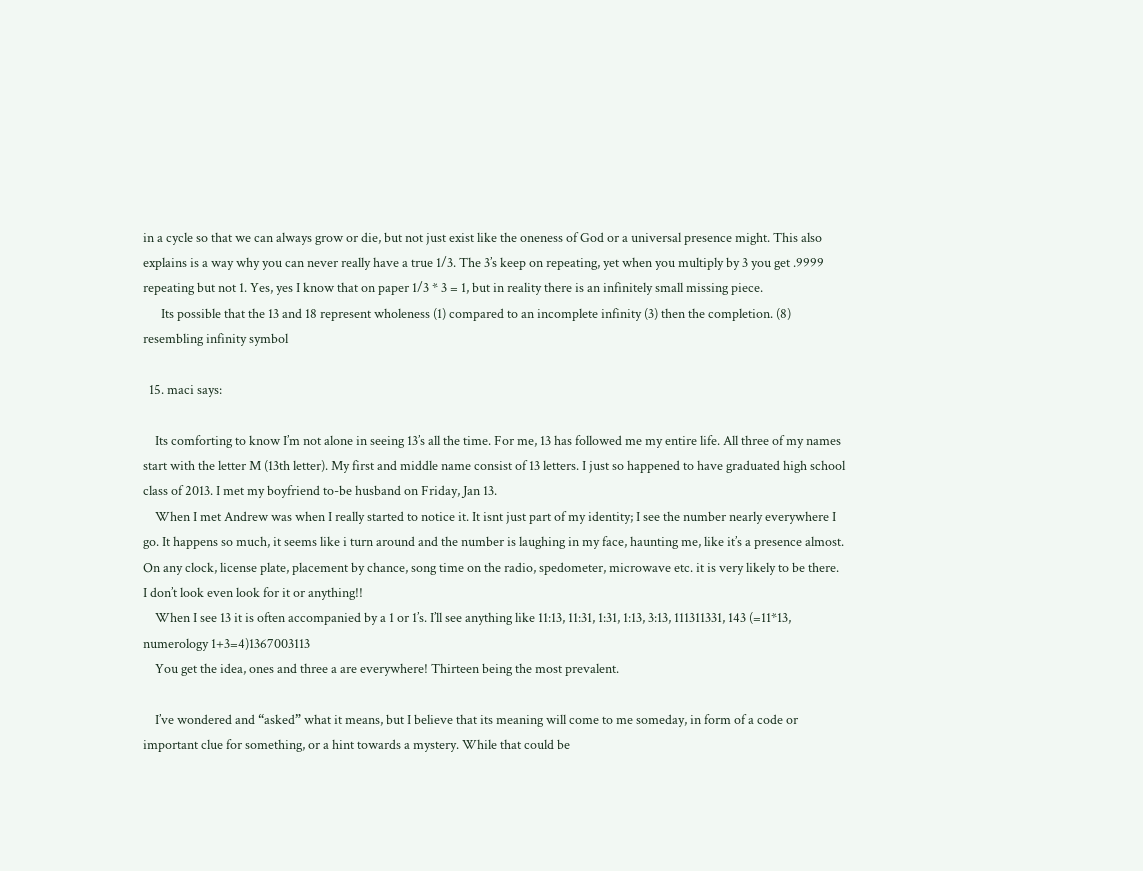in a cycle so that we can always grow or die, but not just exist like the oneness of God or a universal presence might. This also explains is a way why you can never really have a true 1/3. The 3’s keep on repeating, yet when you multiply by 3 you get .9999 repeating but not 1. Yes, yes I know that on paper 1/3 * 3 = 1, but in reality there is an infinitely small missing piece.
      Its possible that the 13 and 18 represent wholeness (1) compared to an incomplete infinity (3) then the completion. (8) resembling infinity symbol

  15. maci says:

    Its comforting to know I’m not alone in seeing 13’s all the time. For me, 13 has followed me my entire life. All three of my names start with the letter M (13th letter). My first and middle name consist of 13 letters. I just so happened to have graduated high school class of 2013. I met my boyfriend to-be husband on Friday, Jan 13.
    When I met Andrew was when I really started to notice it. It isnt just part of my identity; I see the number nearly everywhere I go. It happens so much, it seems like i turn around and the number is laughing in my face, haunting me, like it’s a presence almost. On any clock, license plate, placement by chance, song time on the radio, spedometer, microwave etc. it is very likely to be there. I don’t look even look for it or anything!!
    When I see 13 it is often accompanied by a 1 or 1’s. I’ll see anything like 11:13, 11:31, 1:31, 1:13, 3:13, 111311331, 143 (=11*13, numerology 1+3=4)1367003113
    You get the idea, ones and three a are everywhere! Thirteen being the most prevalent.

    I’ve wondered and “asked” what it means, but I believe that its meaning will come to me someday, in form of a code or important clue for something, or a hint towards a mystery. While that could be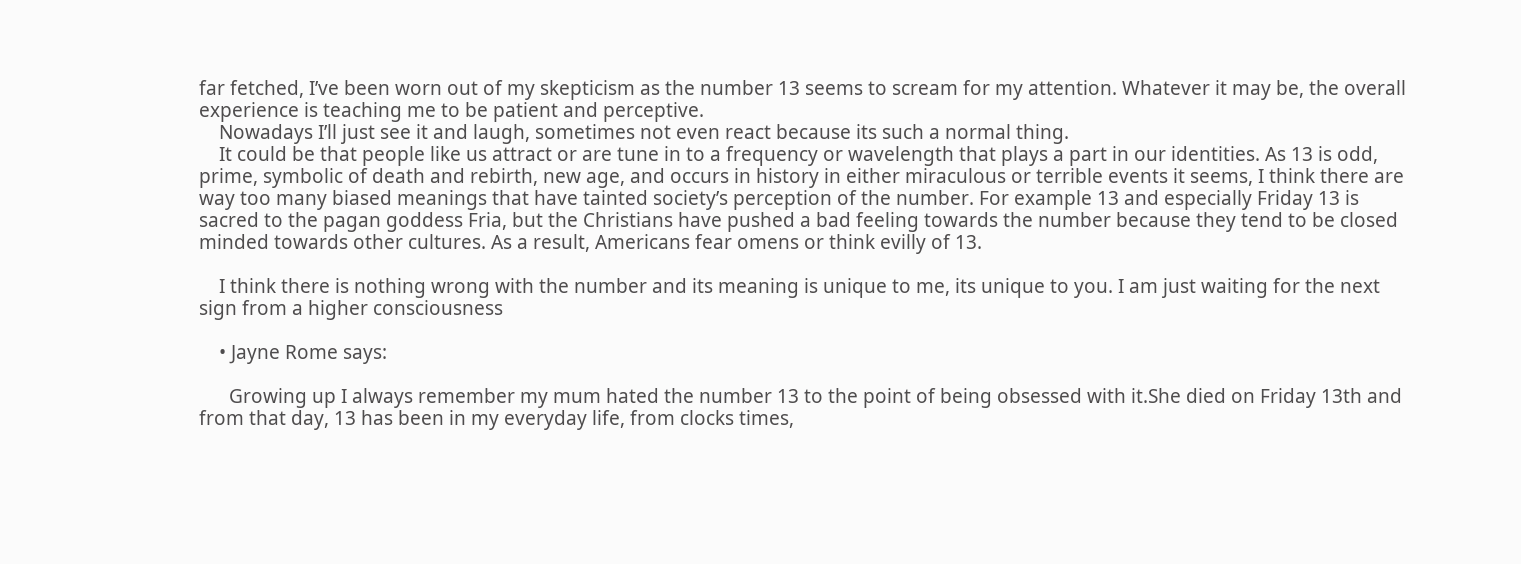far fetched, I’ve been worn out of my skepticism as the number 13 seems to scream for my attention. Whatever it may be, the overall experience is teaching me to be patient and perceptive.
    Nowadays I’ll just see it and laugh, sometimes not even react because its such a normal thing.
    It could be that people like us attract or are tune in to a frequency or wavelength that plays a part in our identities. As 13 is odd, prime, symbolic of death and rebirth, new age, and occurs in history in either miraculous or terrible events it seems, I think there are way too many biased meanings that have tainted society’s perception of the number. For example 13 and especially Friday 13 is sacred to the pagan goddess Fria, but the Christians have pushed a bad feeling towards the number because they tend to be closed minded towards other cultures. As a result, Americans fear omens or think evilly of 13.

    I think there is nothing wrong with the number and its meaning is unique to me, its unique to you. I am just waiting for the next sign from a higher consciousness

    • Jayne Rome says:

      Growing up I always remember my mum hated the number 13 to the point of being obsessed with it.She died on Friday 13th and from that day, 13 has been in my everyday life, from clocks times,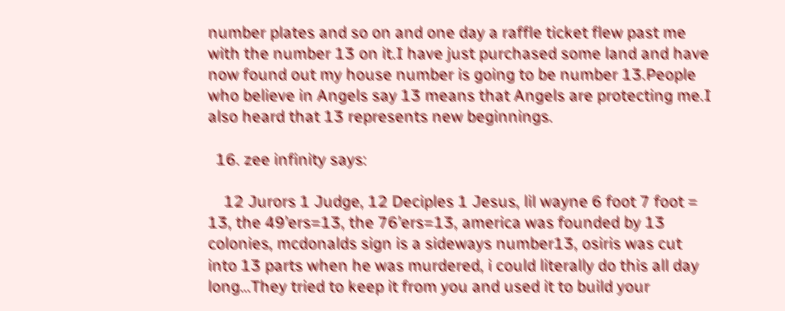number plates and so on and one day a raffle ticket flew past me with the number 13 on it.I have just purchased some land and have now found out my house number is going to be number 13.People who believe in Angels say 13 means that Angels are protecting me.I also heard that 13 represents new beginnings.

  16. zee infinity says:

    12 Jurors 1 Judge, 12 Deciples 1 Jesus, lil wayne 6 foot 7 foot = 13, the 49’ers=13, the 76’ers=13, america was founded by 13 colonies, mcdonalds sign is a sideways number13, osiris was cut into 13 parts when he was murdered, i could literally do this all day long…They tried to keep it from you and used it to build your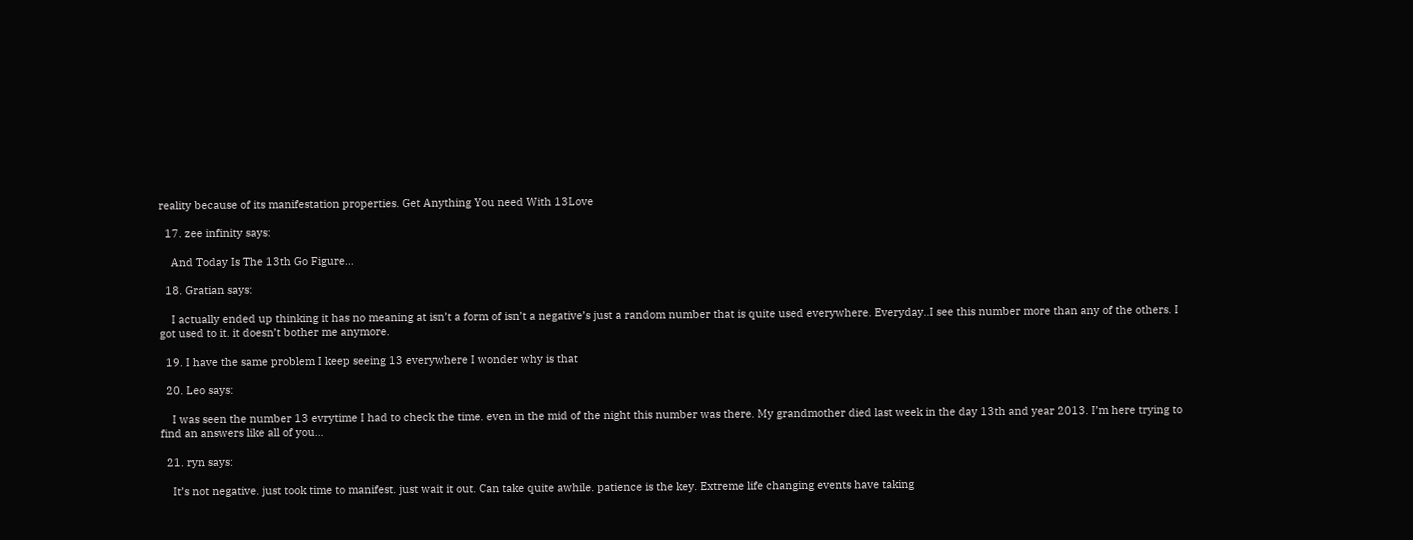reality because of its manifestation properties. Get Anything You need With 13Love

  17. zee infinity says:

    And Today Is The 13th Go Figure…

  18. Gratian says:

    I actually ended up thinking it has no meaning at isn’t a form of isn’t a negative’s just a random number that is quite used everywhere. Everyday..I see this number more than any of the others. I got used to it. it doesn’t bother me anymore.

  19. I have the same problem I keep seeing 13 everywhere I wonder why is that

  20. Leo says:

    I was seen the number 13 evrytime I had to check the time. even in the mid of the night this number was there. My grandmother died last week in the day 13th and year 2013. I’m here trying to find an answers like all of you…

  21. ryn says:

    It’s not negative. just took time to manifest. just wait it out. Can take quite awhile. patience is the key. Extreme life changing events have taking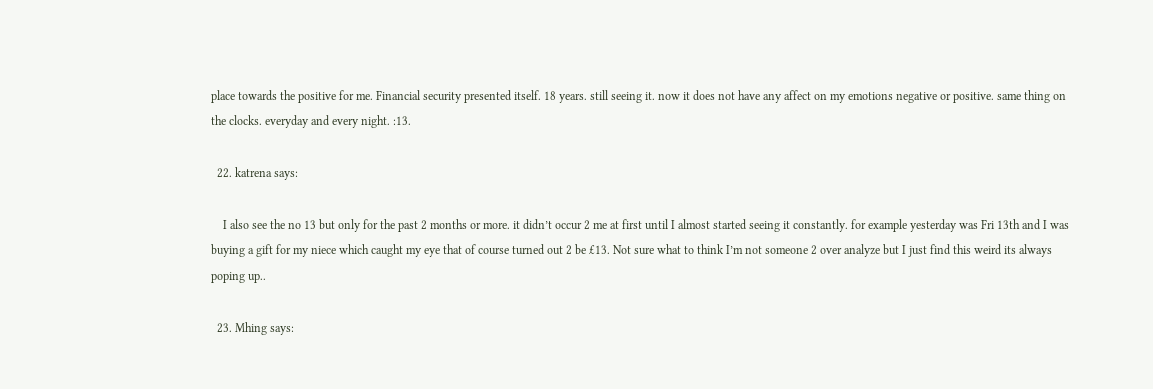place towards the positive for me. Financial security presented itself. 18 years. still seeing it. now it does not have any affect on my emotions negative or positive. same thing on the clocks. everyday and every night. :13.

  22. katrena says:

    I also see the no 13 but only for the past 2 months or more. it didn’t occur 2 me at first until I almost started seeing it constantly. for example yesterday was Fri 13th and I was buying a gift for my niece which caught my eye that of course turned out 2 be £13. Not sure what to think I’m not someone 2 over analyze but I just find this weird its always poping up..

  23. Mhing says: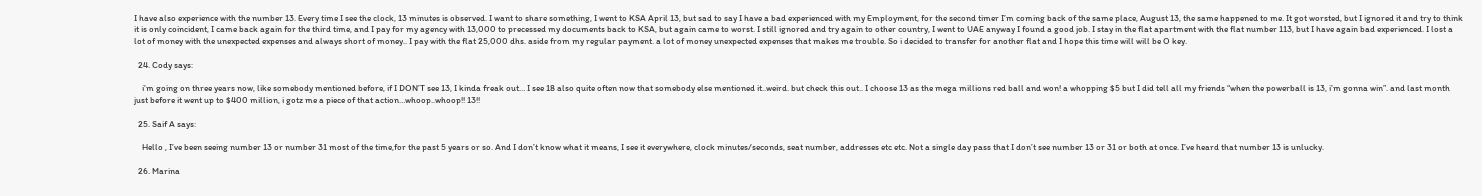I have also experience with the number 13. Every time I see the clock, 13 minutes is observed. I want to share something, I went to KSA April 13, but sad to say I have a bad experienced with my Employment, for the second timer I’m coming back of the same place, August 13, the same happened to me. It got worsted, but I ignored it and try to think it is only coincident, I came back again for the third time, and I pay for my agency with 13,000 to precessed my documents back to KSA, but again came to worst. I still ignored and try again to other country, I went to UAE anyway I found a good job. I stay in the flat apartment with the flat number 113, but I have again bad experienced. I lost a lot of money with the unexpected expenses and always short of money.. I pay with the flat 25,000 dhs. aside from my regular payment. a lot of money unexpected expenses that makes me trouble. So i decided to transfer for another flat and I hope this time will will be O key.

  24. Cody says:

    i’m going on three years now, like somebody mentioned before, if I DON’T see 13, I kinda freak out… I see 18 also quite often now that somebody else mentioned it..weird. but check this out.. I choose 13 as the mega millions red ball and won! a whopping $5 but I did tell all my friends “when the powerball is 13, i’m gonna win”. and last month just before it went up to $400 million, i gotz me a piece of that action…whoop..whoop!! 13!!

  25. Saif A says:

    Hello , I’ve been seeing number 13 or number 31 most of the time,for the past 5 years or so. And I don’t know what it means, I see it everywhere, clock minutes/seconds, seat number, addresses etc etc. Not a single day pass that I don’t see number 13 or 31 or both at once. I’ve heard that number 13 is unlucky.

  26. Marina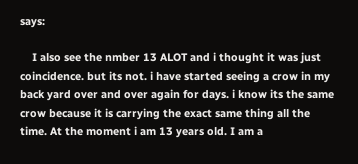says:

    I also see the nmber 13 ALOT and i thought it was just coincidence. but its not. i have started seeing a crow in my back yard over and over again for days. i know its the same crow because it is carrying the exact same thing all the time. At the moment i am 13 years old. I am a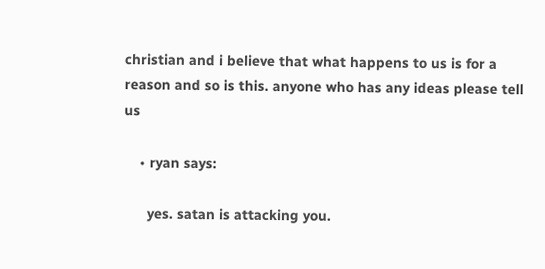christian and i believe that what happens to us is for a reason and so is this. anyone who has any ideas please tell us

    • ryan says:

      yes. satan is attacking you.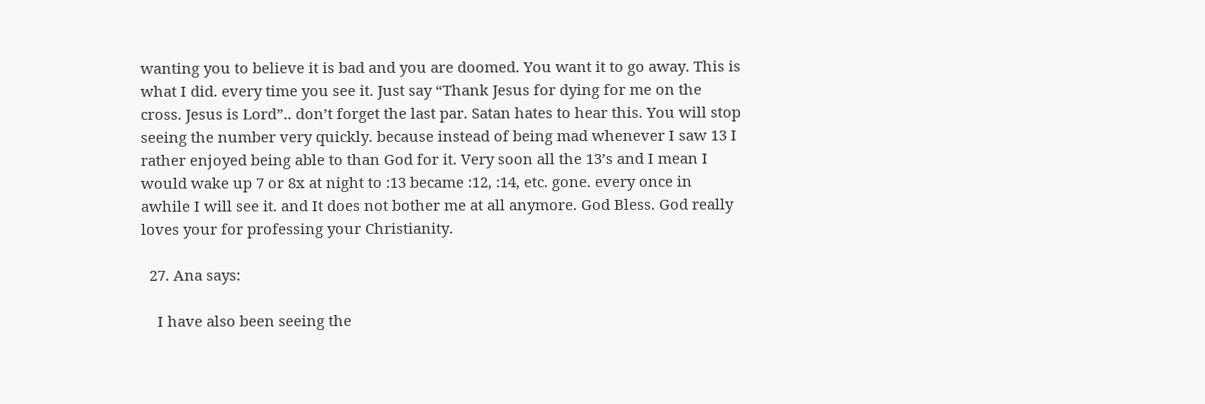wanting you to believe it is bad and you are doomed. You want it to go away. This is what I did. every time you see it. Just say “Thank Jesus for dying for me on the cross. Jesus is Lord”.. don’t forget the last par. Satan hates to hear this. You will stop seeing the number very quickly. because instead of being mad whenever I saw 13 I rather enjoyed being able to than God for it. Very soon all the 13’s and I mean I would wake up 7 or 8x at night to :13 became :12, :14, etc. gone. every once in awhile I will see it. and It does not bother me at all anymore. God Bless. God really loves your for professing your Christianity.

  27. Ana says:

    I have also been seeing the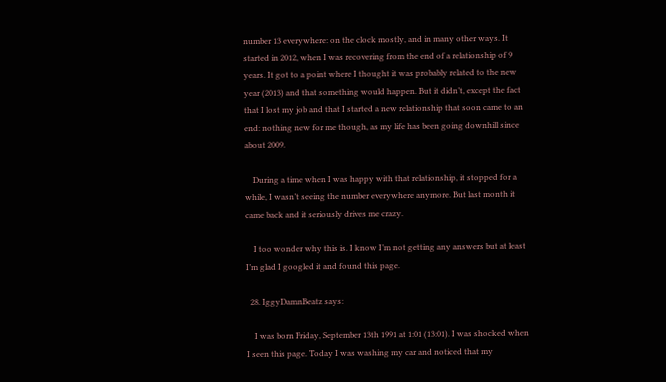number 13 everywhere: on the clock mostly, and in many other ways. It started in 2012, when I was recovering from the end of a relationship of 9 years. It got to a point where I thought it was probably related to the new year (2013) and that something would happen. But it didn’t, except the fact that I lost my job and that I started a new relationship that soon came to an end: nothing new for me though, as my life has been going downhill since about 2009.

    During a time when I was happy with that relationship, it stopped for a while, I wasn’t seeing the number everywhere anymore. But last month it came back and it seriously drives me crazy.

    I too wonder why this is. I know I’m not getting any answers but at least I’m glad I googled it and found this page.

  28. IggyDamnBeatz says:

    I was born Friday, September 13th 1991 at 1:01 (13:01). I was shocked when I seen this page. Today I was washing my car and noticed that my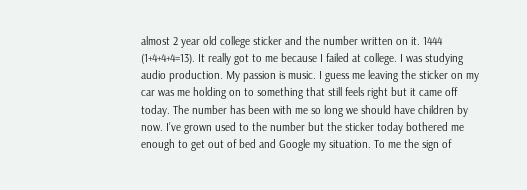almost 2 year old college sticker and the number written on it. 1444 (1+4+4+4=13). It really got to me because I failed at college. I was studying audio production. My passion is music. I guess me leaving the sticker on my car was me holding on to something that still feels right but it came off today. The number has been with me so long we should have children by now. I’ve grown used to the number but the sticker today bothered me enough to get out of bed and Google my situation. To me the sign of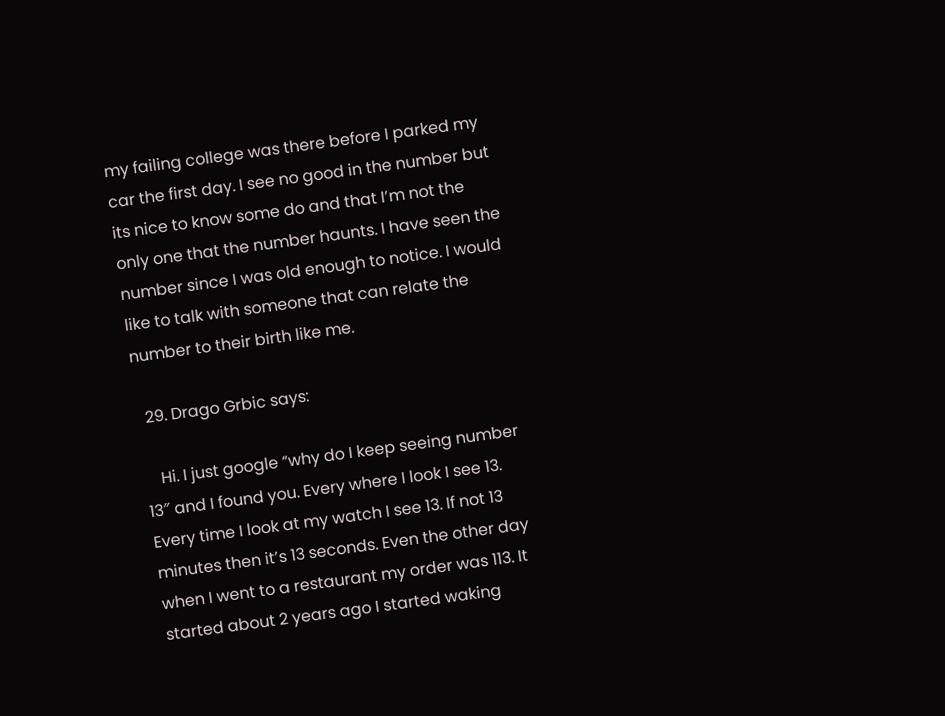my failing college was there before I parked my car the first day. I see no good in the number but its nice to know some do and that I’m not the only one that the number haunts. I have seen the number since I was old enough to notice. I would like to talk with someone that can relate the number to their birth like me.

  29. Drago Grbic says:

    Hi. I just google “why do I keep seeing number 13″ and I found you. Every where I look I see 13. Every time I look at my watch I see 13. If not 13 minutes then it’s 13 seconds. Even the other day when I went to a restaurant my order was 113. It started about 2 years ago I started waking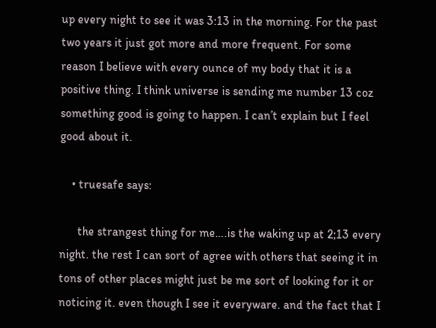up every night to see it was 3:13 in the morning. For the past two years it just got more and more frequent. For some reason I believe with every ounce of my body that it is a positive thing. I think universe is sending me number 13 coz something good is going to happen. I can’t explain but I feel good about it.

    • truesafe says:

      the strangest thing for me….is the waking up at 2;13 every night. the rest I can sort of agree with others that seeing it in tons of other places might just be me sort of looking for it or noticing it. even though I see it everyware. and the fact that I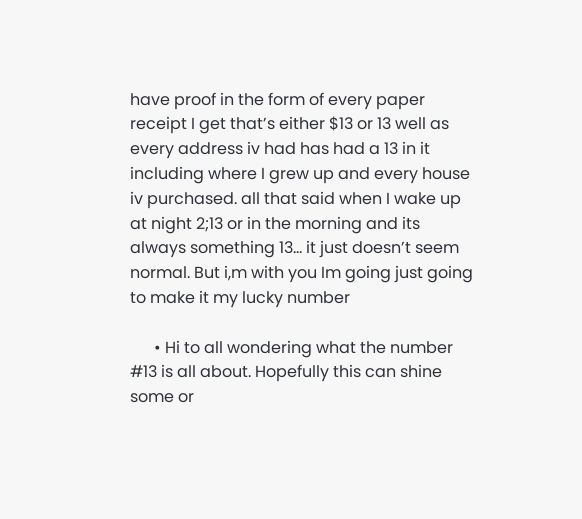have proof in the form of every paper receipt I get that’s either $13 or 13 well as every address iv had has had a 13 in it including where I grew up and every house iv purchased. all that said when I wake up at night 2;13 or in the morning and its always something 13… it just doesn’t seem normal. But i,m with you Im going just going to make it my lucky number

      • Hi to all wondering what the number #13 is all about. Hopefully this can shine some or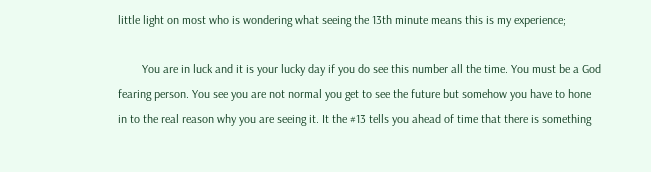little light on most who is wondering what seeing the 13th minute means this is my experience;

        You are in luck and it is your lucky day if you do see this number all the time. You must be a God fearing person. You see you are not normal you get to see the future but somehow you have to hone in to the real reason why you are seeing it. It the #13 tells you ahead of time that there is something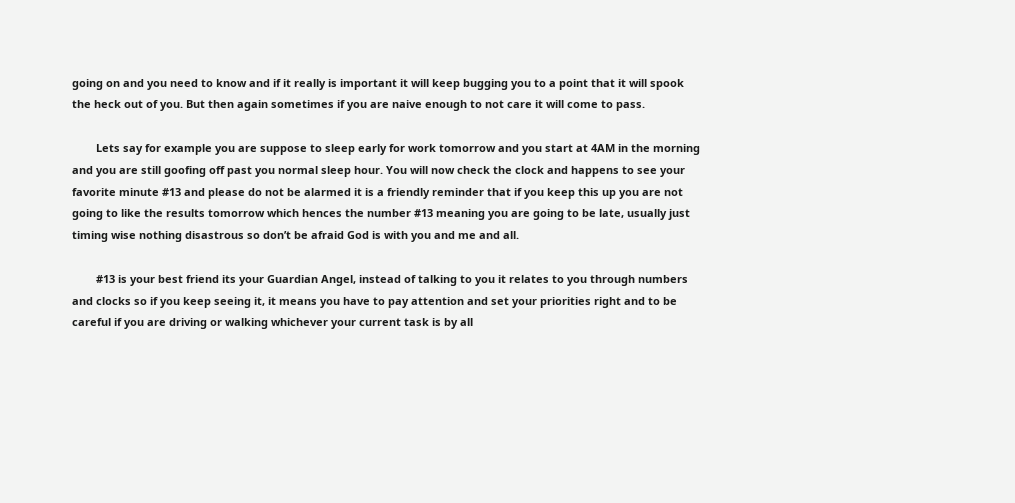going on and you need to know and if it really is important it will keep bugging you to a point that it will spook the heck out of you. But then again sometimes if you are naive enough to not care it will come to pass.

        Lets say for example you are suppose to sleep early for work tomorrow and you start at 4AM in the morning and you are still goofing off past you normal sleep hour. You will now check the clock and happens to see your favorite minute #13 and please do not be alarmed it is a friendly reminder that if you keep this up you are not going to like the results tomorrow which hences the number #13 meaning you are going to be late, usually just timing wise nothing disastrous so don’t be afraid God is with you and me and all.

        #13 is your best friend its your Guardian Angel, instead of talking to you it relates to you through numbers and clocks so if you keep seeing it, it means you have to pay attention and set your priorities right and to be careful if you are driving or walking whichever your current task is by all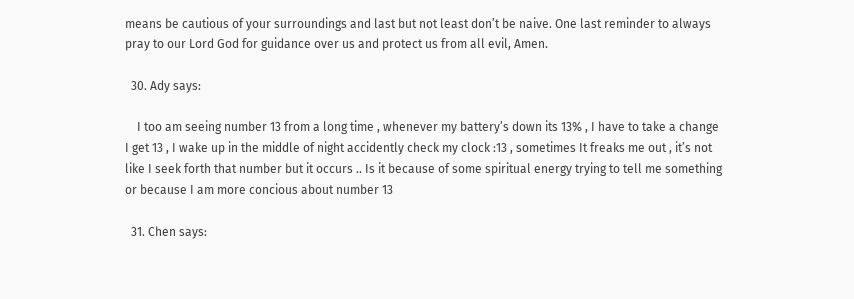means be cautious of your surroundings and last but not least don’t be naive. One last reminder to always pray to our Lord God for guidance over us and protect us from all evil, Amen.

  30. Ady says:

    I too am seeing number 13 from a long time , whenever my battery’s down its 13% , I have to take a change I get 13 , I wake up in the middle of night accidently check my clock :13 , sometimes It freaks me out , it’s not like I seek forth that number but it occurs .. Is it because of some spiritual energy trying to tell me something or because I am more concious about number 13

  31. Chen says: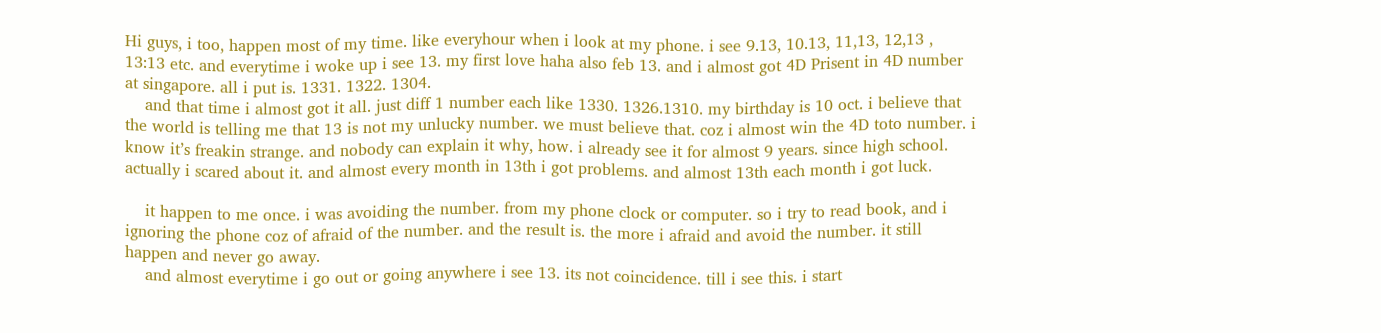Hi guys, i too, happen most of my time. like everyhour when i look at my phone. i see 9.13, 10.13, 11,13, 12,13 , 13:13 etc. and everytime i woke up i see 13. my first love haha also feb 13. and i almost got 4D Prisent in 4D number at singapore. all i put is. 1331. 1322. 1304.
    and that time i almost got it all. just diff 1 number each like 1330. 1326.1310. my birthday is 10 oct. i believe that the world is telling me that 13 is not my unlucky number. we must believe that. coz i almost win the 4D toto number. i know it’s freakin strange. and nobody can explain it why, how. i already see it for almost 9 years. since high school. actually i scared about it. and almost every month in 13th i got problems. and almost 13th each month i got luck.

    it happen to me once. i was avoiding the number. from my phone clock or computer. so i try to read book, and i ignoring the phone coz of afraid of the number. and the result is. the more i afraid and avoid the number. it still happen and never go away.
    and almost everytime i go out or going anywhere i see 13. its not coincidence. till i see this. i start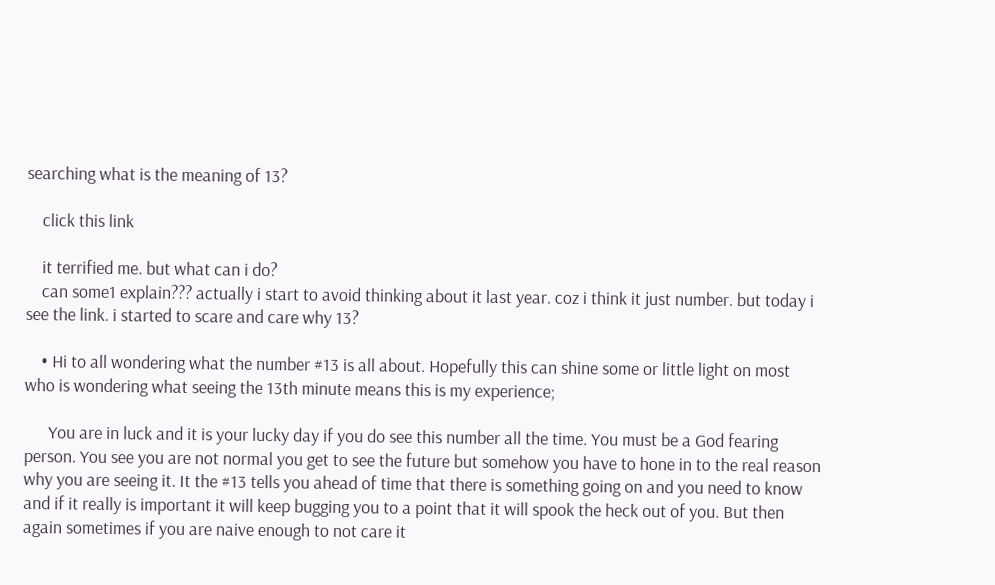searching what is the meaning of 13?

    click this link

    it terrified me. but what can i do?
    can some1 explain??? actually i start to avoid thinking about it last year. coz i think it just number. but today i see the link. i started to scare and care why 13?

    • Hi to all wondering what the number #13 is all about. Hopefully this can shine some or little light on most who is wondering what seeing the 13th minute means this is my experience;

      You are in luck and it is your lucky day if you do see this number all the time. You must be a God fearing person. You see you are not normal you get to see the future but somehow you have to hone in to the real reason why you are seeing it. It the #13 tells you ahead of time that there is something going on and you need to know and if it really is important it will keep bugging you to a point that it will spook the heck out of you. But then again sometimes if you are naive enough to not care it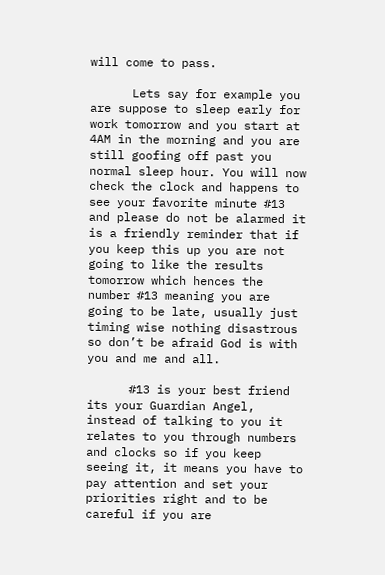will come to pass.

      Lets say for example you are suppose to sleep early for work tomorrow and you start at 4AM in the morning and you are still goofing off past you normal sleep hour. You will now check the clock and happens to see your favorite minute #13 and please do not be alarmed it is a friendly reminder that if you keep this up you are not going to like the results tomorrow which hences the number #13 meaning you are going to be late, usually just timing wise nothing disastrous so don’t be afraid God is with you and me and all.

      #13 is your best friend its your Guardian Angel, instead of talking to you it relates to you through numbers and clocks so if you keep seeing it, it means you have to pay attention and set your priorities right and to be careful if you are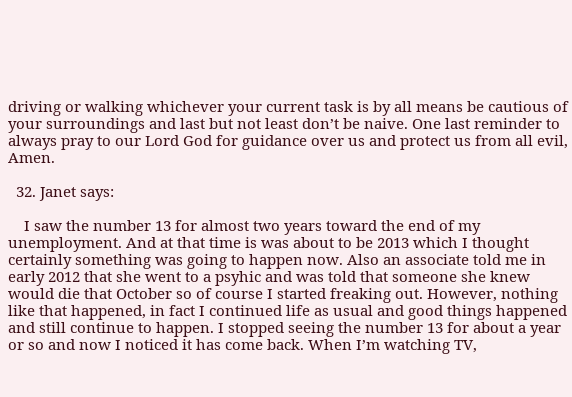driving or walking whichever your current task is by all means be cautious of your surroundings and last but not least don’t be naive. One last reminder to always pray to our Lord God for guidance over us and protect us from all evil, Amen.

  32. Janet says:

    I saw the number 13 for almost two years toward the end of my unemployment. And at that time is was about to be 2013 which I thought certainly something was going to happen now. Also an associate told me in early 2012 that she went to a psyhic and was told that someone she knew would die that October so of course I started freaking out. However, nothing like that happened, in fact I continued life as usual and good things happened and still continue to happen. I stopped seeing the number 13 for about a year or so and now I noticed it has come back. When I’m watching TV,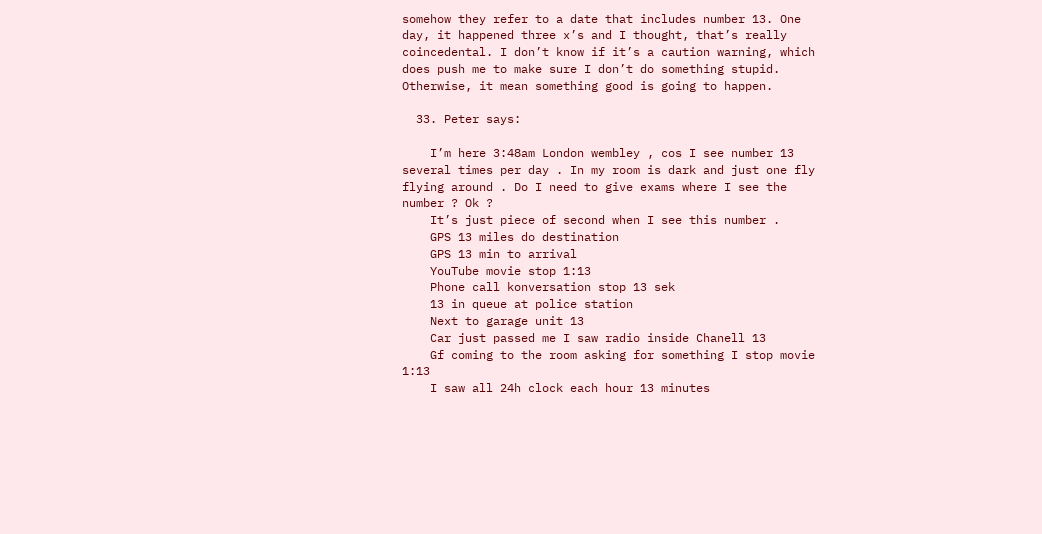somehow they refer to a date that includes number 13. One day, it happened three x’s and I thought, that’s really coincedental. I don’t know if it’s a caution warning, which does push me to make sure I don’t do something stupid. Otherwise, it mean something good is going to happen.

  33. Peter says:

    I’m here 3:48am London wembley , cos I see number 13 several times per day . In my room is dark and just one fly flying around . Do I need to give exams where I see the number ? Ok ?
    It’s just piece of second when I see this number .
    GPS 13 miles do destination
    GPS 13 min to arrival
    YouTube movie stop 1:13
    Phone call konversation stop 13 sek
    13 in queue at police station
    Next to garage unit 13
    Car just passed me I saw radio inside Chanell 13
    Gf coming to the room asking for something I stop movie 1:13
    I saw all 24h clock each hour 13 minutes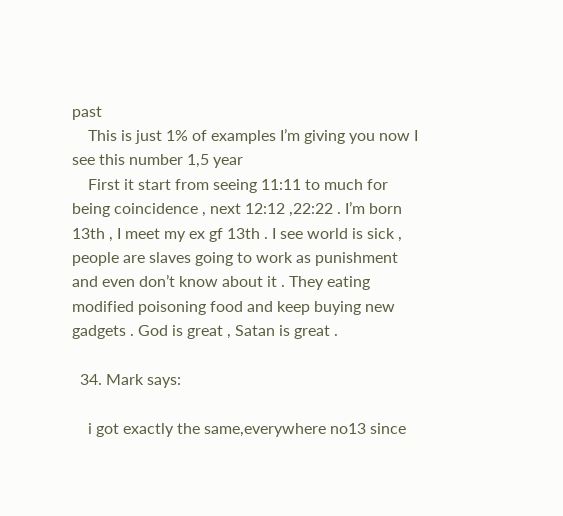past
    This is just 1% of examples I’m giving you now I see this number 1,5 year
    First it start from seeing 11:11 to much for being coincidence , next 12:12 ,22:22 . I’m born 13th , I meet my ex gf 13th . I see world is sick , people are slaves going to work as punishment and even don’t know about it . They eating modified poisoning food and keep buying new gadgets . God is great , Satan is great .

  34. Mark says:

    i got exactly the same,everywhere no13 since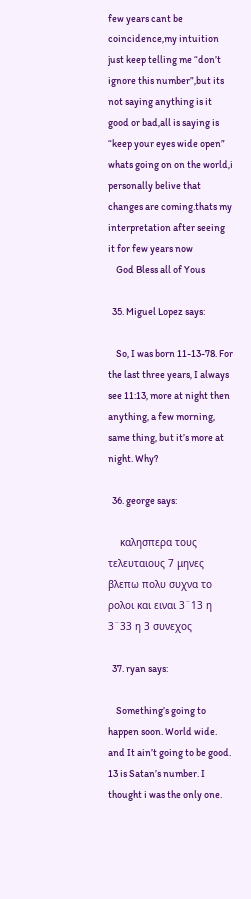few years cant be coincidence,my intuition just keep telling me “don’t ignore this number”,but its not saying anything is it good or bad,all is saying is “keep your eyes wide open” whats going on on the world,i personally belive that changes are coming.thats my interpretation after seeing it for few years now
    God Bless all of Yous

  35. Miguel Lopez says:

    So, I was born 11-13-78. For the last three years, I always see 11:13, more at night then anything, a few morning, same thing, but it’s more at night. Why?

  36. george says:

    καλησπερα τους τελευταιους 7 μηνες βλεπω πολυ συχνα το ρολοι και ειναι 3¨13 η 3¨33 η 3 συνεχος

  37. ryan says:

    Something’s going to happen soon. World wide. and It ain’t going to be good. 13 is Satan’s number. I thought i was the only one.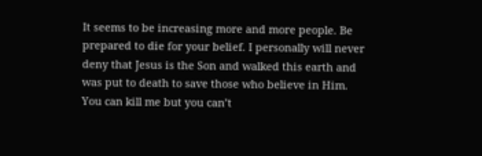It seems to be increasing more and more people. Be prepared to die for your belief. I personally will never deny that Jesus is the Son and walked this earth and was put to death to save those who believe in Him. You can kill me but you can’t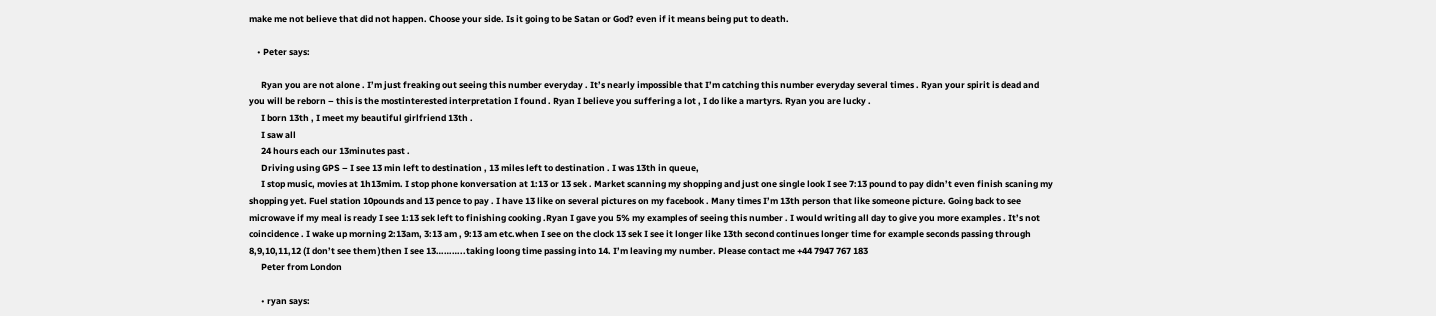make me not believe that did not happen. Choose your side. Is it going to be Satan or God? even if it means being put to death.

    • Peter says:

      Ryan you are not alone . I’m just freaking out seeing this number everyday . It’s nearly impossible that I’m catching this number everyday several times . Ryan your spirit is dead and you will be reborn – this is the mostinterested interpretation I found . Ryan I believe you suffering a lot , I do like a martyrs. Ryan you are lucky .
      I born 13th , I meet my beautiful girlfriend 13th .
      I saw all
      24 hours each our 13minutes past .
      Driving using GPS – I see 13 min left to destination , 13 miles left to destination . I was 13th in queue,
      I stop music, movies at 1h13mim. I stop phone konversation at 1:13 or 13 sek . Market scanning my shopping and just one single look I see 7:13 pound to pay didn’t even finish scaning my shopping yet. Fuel station 10pounds and 13 pence to pay . I have 13 like on several pictures on my facebook . Many times I’m 13th person that like someone picture. Going back to see microwave if my meal is ready I see 1:13 sek left to finishing cooking .Ryan I gave you 5% my examples of seeing this number . I would writing all day to give you more examples . It’s not coincidence . I wake up morning 2:13am, 3:13 am , 9:13 am etc.when I see on the clock 13 sek I see it longer like 13th second continues longer time for example seconds passing through 8,9,10,11,12 (I don’t see them )then I see 13………..taking loong time passing into 14. I’m leaving my number. Please contact me +44 7947 767 183
      Peter from London

      • ryan says: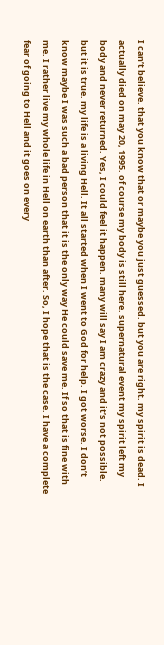I can’t believe. that you know that or maybe you just guessed. but you are right. my spirit is dead. I actually died on may 20, 1995. of course my body is still here. supernatural event my spirit left my body and never returned. Yes, I could feel it happen. many will say I am crazy and it’s not possible. but it is true. my life is a living Hell. It all started when I went to God for help. I got worse. I don’t know maybe I was such a bad person that it is the only way He could save me. If so that is fine with me. I rather live my whole life in Hell on earth than after. So, I hope that is the case. I have a complete fear of going to Hell and it goes on every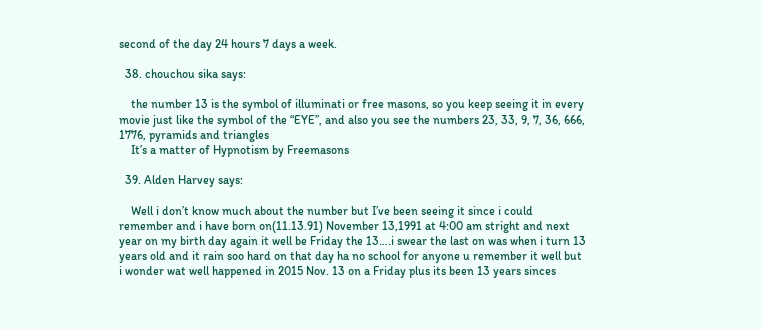second of the day 24 hours 7 days a week.

  38. chouchou sika says:

    the number 13 is the symbol of illuminati or free masons, so you keep seeing it in every movie just like the symbol of the “EYE”, and also you see the numbers 23, 33, 9, 7, 36, 666, 1776, pyramids and triangles
    It’s a matter of Hypnotism by Freemasons

  39. Alden Harvey says:

    Well i don’t know much about the number but I’ve been seeing it since i could remember and i have born on(11.13.91) November 13,1991 at 4:00 am stright and next year on my birth day again it well be Friday the 13….i swear the last on was when i turn 13 years old and it rain soo hard on that day ha no school for anyone u remember it well but i wonder wat well happened in 2015 Nov. 13 on a Friday plus its been 13 years sinces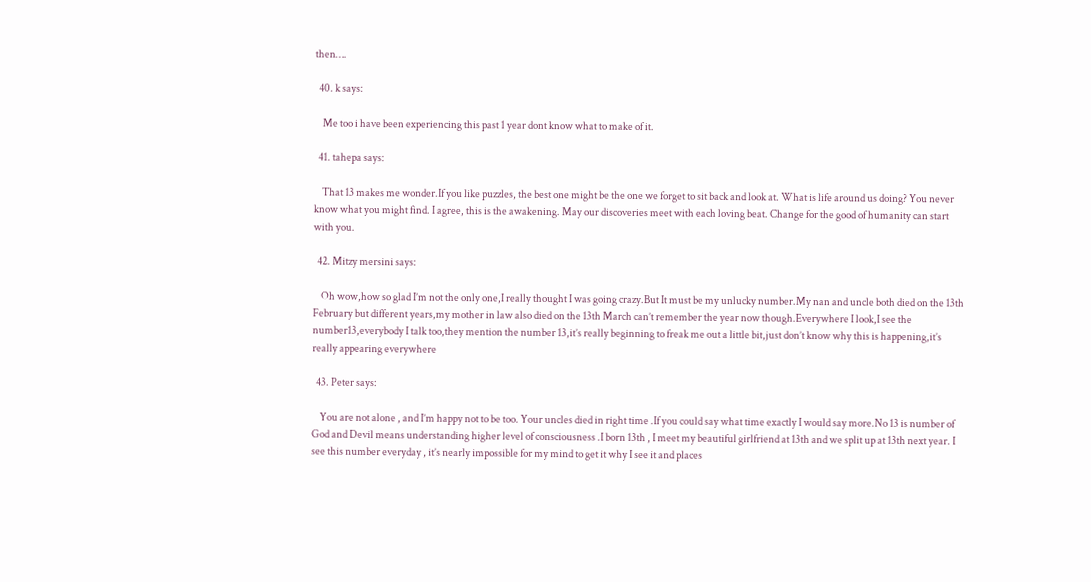then….

  40. k says:

    Me too i have been experiencing this past 1 year dont know what to make of it.

  41. tahepa says:

    That 13 makes me wonder.If you like puzzles, the best one might be the one we forget to sit back and look at. What is life around us doing? You never know what you might find. I agree, this is the awakening. May our discoveries meet with each loving beat. Change for the good of humanity can start with you.

  42. Mitzy mersini says:

    Oh wow,how so glad I’m not the only one,I really thought I was going crazy.But It must be my unlucky number.My nan and uncle both died on the 13th February but different years,my mother in law also died on the 13th March can’t remember the year now though.Everywhere I look,I see the number13,everybody I talk too,they mention the number 13,it’s really beginning to freak me out a little bit,just don’t know why this is happening,it’s really appearing everywhere

  43. Peter says:

    You are not alone , and I’m happy not to be too. Your uncles died in right time .If you could say what time exactly I would say more.No 13 is number of God and Devil means understanding higher level of consciousness .I born 13th , I meet my beautiful girlfriend at 13th and we split up at 13th next year. I see this number everyday , it’s nearly impossible for my mind to get it why I see it and places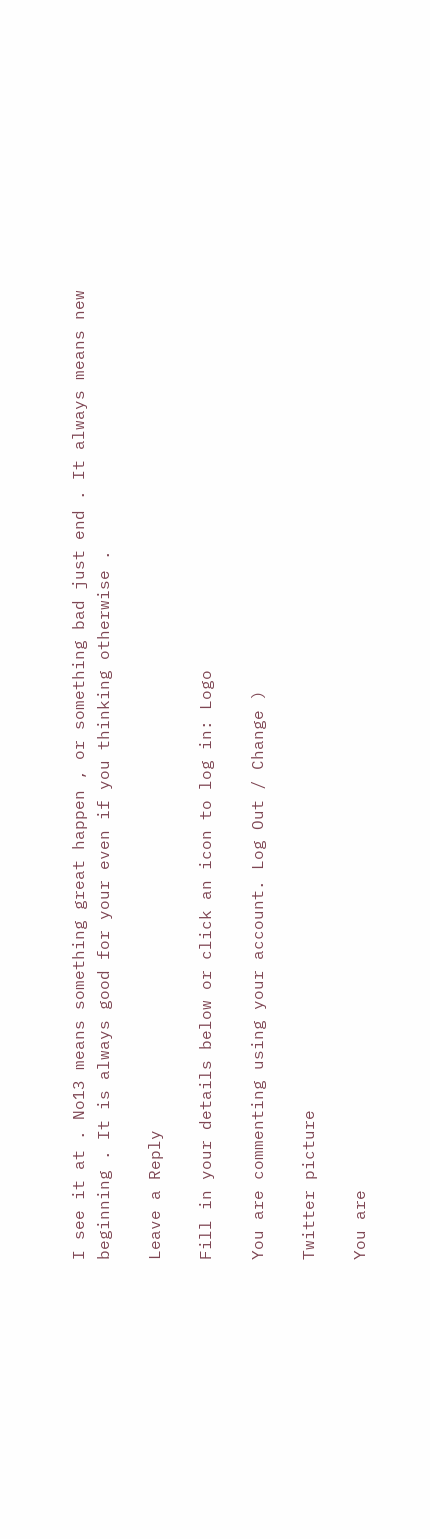I see it at . No13 means something great happen , or something bad just end . It always means new beginning . It is always good for your even if you thinking otherwise .

Leave a Reply

Fill in your details below or click an icon to log in: Logo

You are commenting using your account. Log Out / Change )

Twitter picture

You are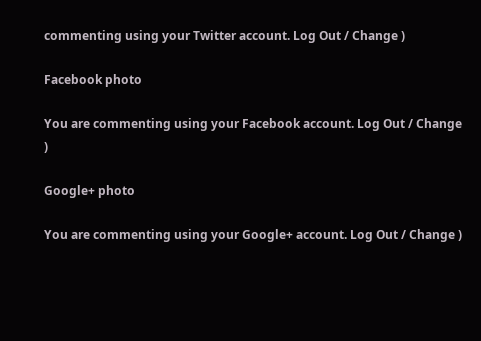commenting using your Twitter account. Log Out / Change )

Facebook photo

You are commenting using your Facebook account. Log Out / Change )

Google+ photo

You are commenting using your Google+ account. Log Out / Change )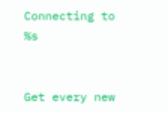Connecting to %s


Get every new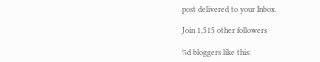post delivered to your Inbox.

Join 1,515 other followers

%d bloggers like this: